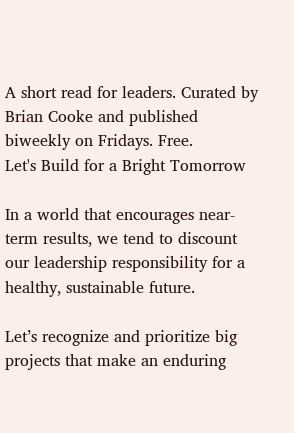A short read for leaders. Curated by Brian Cooke and published biweekly on Fridays. Free.
Let's Build for a Bright Tomorrow

In a world that encourages near-term results, we tend to discount our leadership responsibility for a healthy, sustainable future.

Let’s recognize and prioritize big projects that make an enduring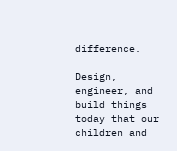difference.

Design, engineer, and build things today that our children and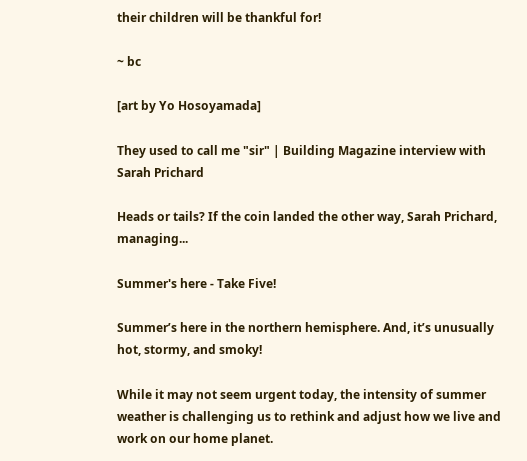their children will be thankful for!

~ bc

[art by Yo Hosoyamada]

They used to call me "sir" | Building Magazine interview with Sarah Prichard

Heads or tails? If the coin landed the other way, Sarah Prichard, managing...

Summer's here - Take Five!

Summer’s here in the northern hemisphere. And, it’s unusually hot, stormy, and smoky!

While it may not seem urgent today, the intensity of summer weather is challenging us to rethink and adjust how we live and work on our home planet.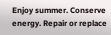Enjoy summer. Conserve energy. Repair or replace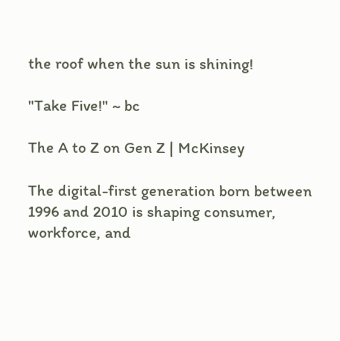the roof when the sun is shining!

"Take Five!" ~ bc

The A to Z on Gen Z | McKinsey

The digital-first generation born between 1996 and 2010 is shaping consumer, workforce, and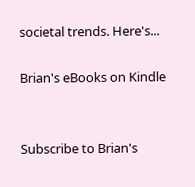societal trends. Here's...

Brian's eBooks on Kindle


Subscribe to Brian's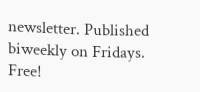newsletter. Published biweekly on Fridays. Free!